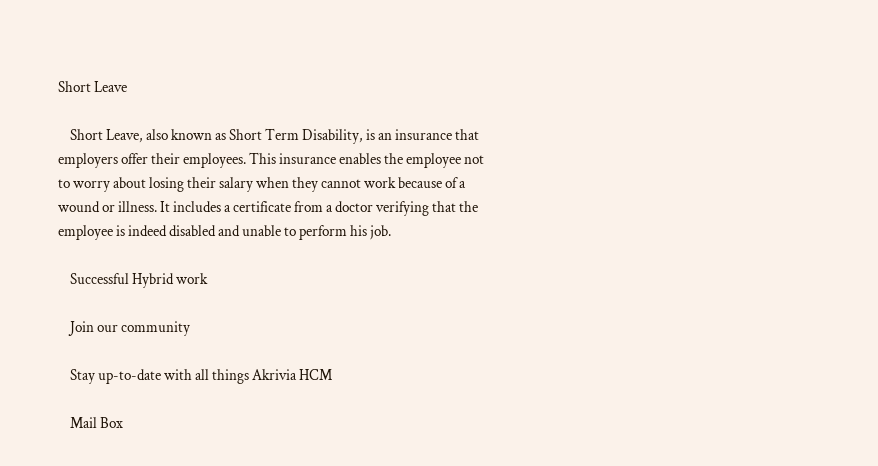Short Leave

    Short Leave, also known as Short Term Disability, is an insurance that employers offer their employees. This insurance enables the employee not to worry about losing their salary when they cannot work because of a wound or illness. It includes a certificate from a doctor verifying that the employee is indeed disabled and unable to perform his job.

    Successful Hybrid work

    Join our community

    Stay up-to-date with all things Akrivia HCM

    Mail Box